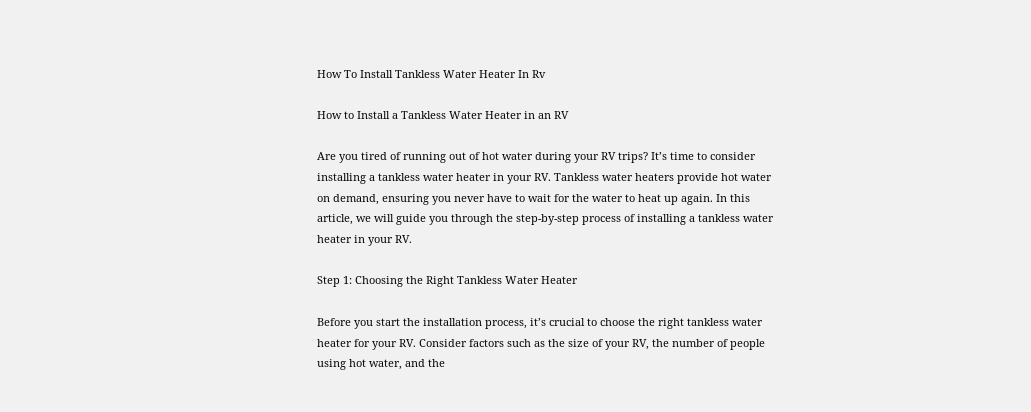How To Install Tankless Water Heater In Rv

How to Install a Tankless Water Heater in an RV

Are you tired of running out of hot water during your RV trips? It’s time to consider installing a tankless water heater in your RV. Tankless water heaters provide hot water on demand, ensuring you never have to wait for the water to heat up again. In this article, we will guide you through the step-by-step process of installing a tankless water heater in your RV.

Step 1: Choosing the Right Tankless Water Heater

Before you start the installation process, it’s crucial to choose the right tankless water heater for your RV. Consider factors such as the size of your RV, the number of people using hot water, and the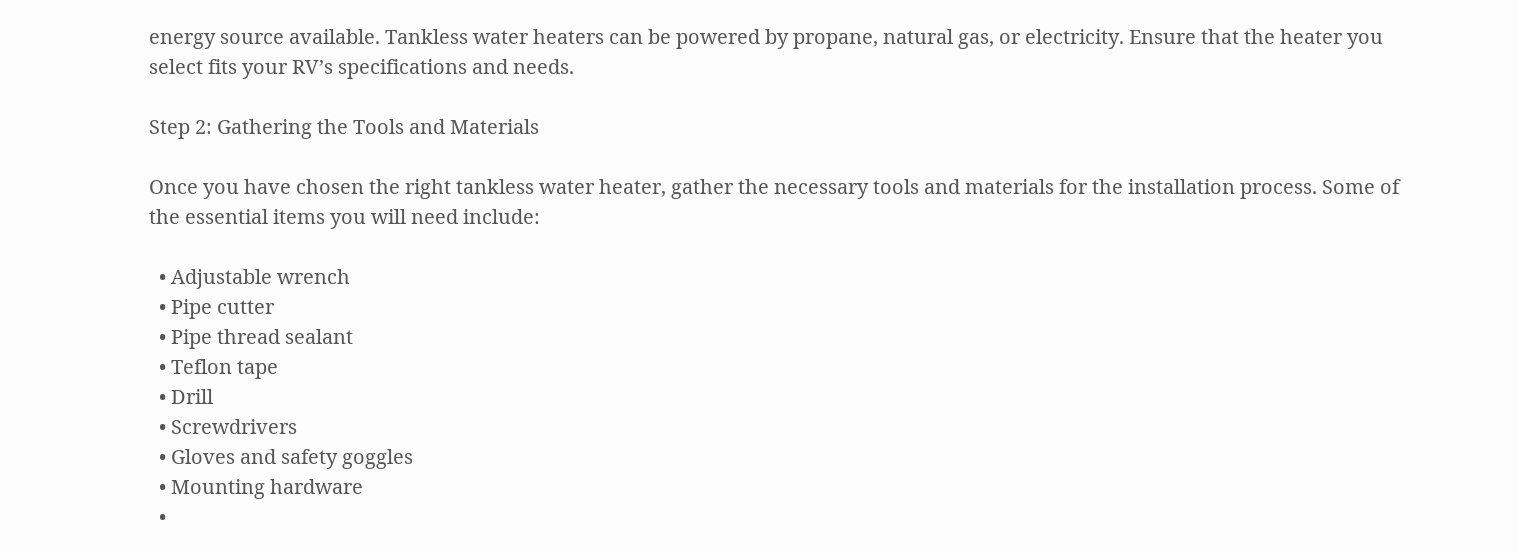energy source available. Tankless water heaters can be powered by propane, natural gas, or electricity. Ensure that the heater you select fits your RV’s specifications and needs.

Step 2: Gathering the Tools and Materials

Once you have chosen the right tankless water heater, gather the necessary tools and materials for the installation process. Some of the essential items you will need include:

  • Adjustable wrench
  • Pipe cutter
  • Pipe thread sealant
  • Teflon tape
  • Drill
  • Screwdrivers
  • Gloves and safety goggles
  • Mounting hardware
  •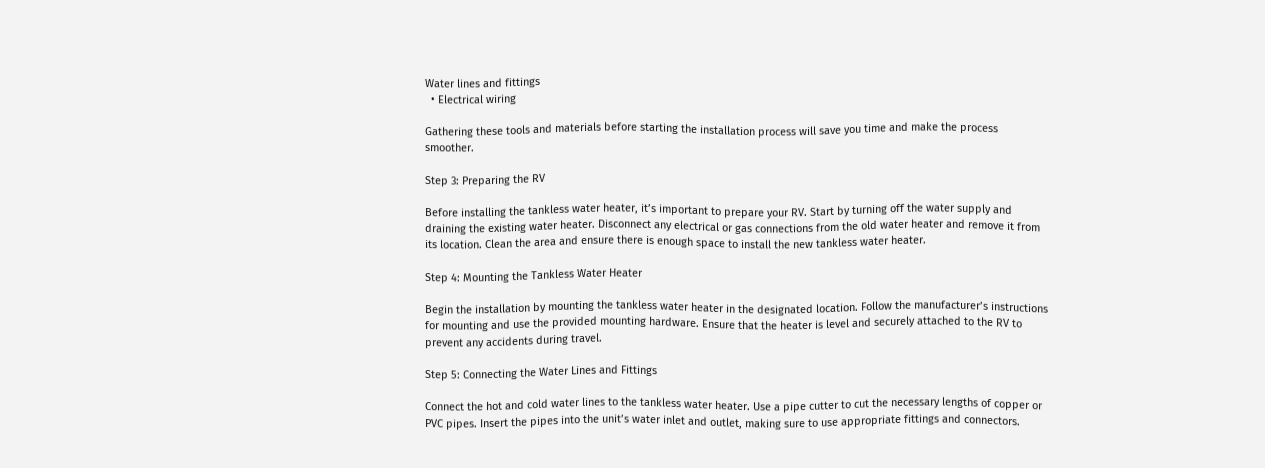Water lines and fittings
  • Electrical wiring

Gathering these tools and materials before starting the installation process will save you time and make the process smoother.

Step 3: Preparing the RV

Before installing the tankless water heater, it’s important to prepare your RV. Start by turning off the water supply and draining the existing water heater. Disconnect any electrical or gas connections from the old water heater and remove it from its location. Clean the area and ensure there is enough space to install the new tankless water heater.

Step 4: Mounting the Tankless Water Heater

Begin the installation by mounting the tankless water heater in the designated location. Follow the manufacturer’s instructions for mounting and use the provided mounting hardware. Ensure that the heater is level and securely attached to the RV to prevent any accidents during travel.

Step 5: Connecting the Water Lines and Fittings

Connect the hot and cold water lines to the tankless water heater. Use a pipe cutter to cut the necessary lengths of copper or PVC pipes. Insert the pipes into the unit’s water inlet and outlet, making sure to use appropriate fittings and connectors.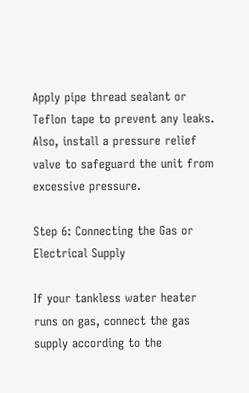Apply pipe thread sealant or Teflon tape to prevent any leaks. Also, install a pressure relief valve to safeguard the unit from excessive pressure.

Step 6: Connecting the Gas or Electrical Supply

If your tankless water heater runs on gas, connect the gas supply according to the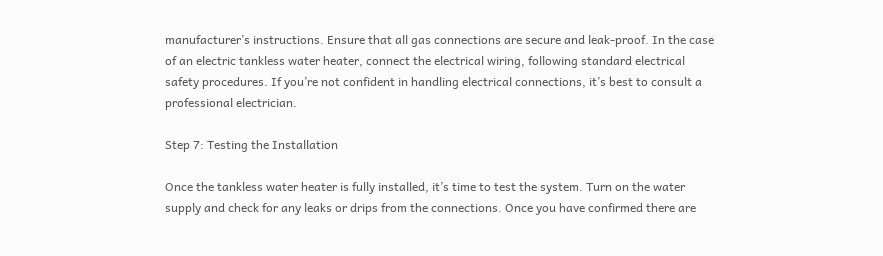manufacturer’s instructions. Ensure that all gas connections are secure and leak-proof. In the case of an electric tankless water heater, connect the electrical wiring, following standard electrical safety procedures. If you’re not confident in handling electrical connections, it’s best to consult a professional electrician.

Step 7: Testing the Installation

Once the tankless water heater is fully installed, it’s time to test the system. Turn on the water supply and check for any leaks or drips from the connections. Once you have confirmed there are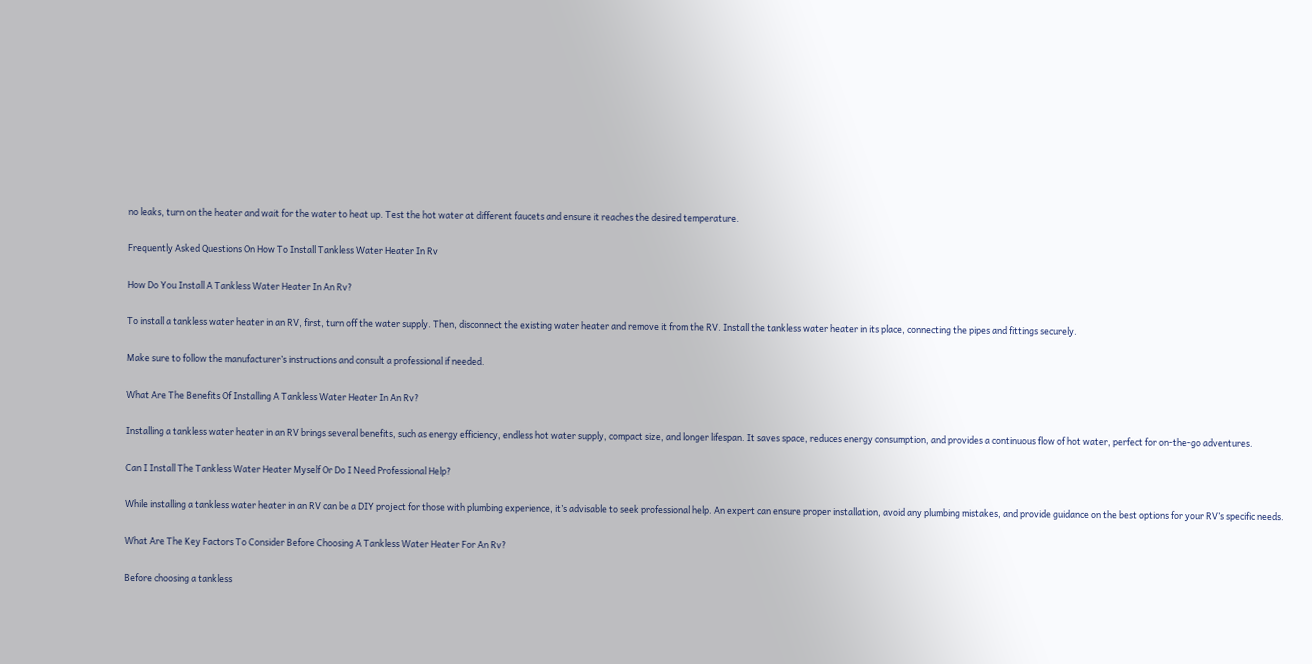no leaks, turn on the heater and wait for the water to heat up. Test the hot water at different faucets and ensure it reaches the desired temperature.

Frequently Asked Questions On How To Install Tankless Water Heater In Rv

How Do You Install A Tankless Water Heater In An Rv?

To install a tankless water heater in an RV, first, turn off the water supply. Then, disconnect the existing water heater and remove it from the RV. Install the tankless water heater in its place, connecting the pipes and fittings securely.

Make sure to follow the manufacturer’s instructions and consult a professional if needed.

What Are The Benefits Of Installing A Tankless Water Heater In An Rv?

Installing a tankless water heater in an RV brings several benefits, such as energy efficiency, endless hot water supply, compact size, and longer lifespan. It saves space, reduces energy consumption, and provides a continuous flow of hot water, perfect for on-the-go adventures.

Can I Install The Tankless Water Heater Myself Or Do I Need Professional Help?

While installing a tankless water heater in an RV can be a DIY project for those with plumbing experience, it’s advisable to seek professional help. An expert can ensure proper installation, avoid any plumbing mistakes, and provide guidance on the best options for your RV’s specific needs.

What Are The Key Factors To Consider Before Choosing A Tankless Water Heater For An Rv?

Before choosing a tankless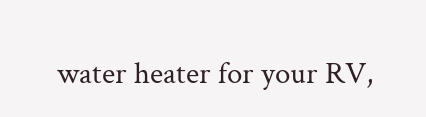water heater for your RV,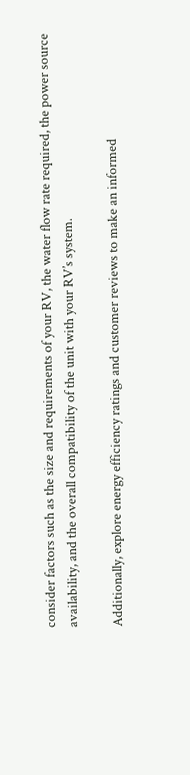consider factors such as the size and requirements of your RV, the water flow rate required, the power source availability, and the overall compatibility of the unit with your RV’s system.

Additionally, explore energy efficiency ratings and customer reviews to make an informed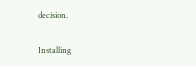decision.


Installing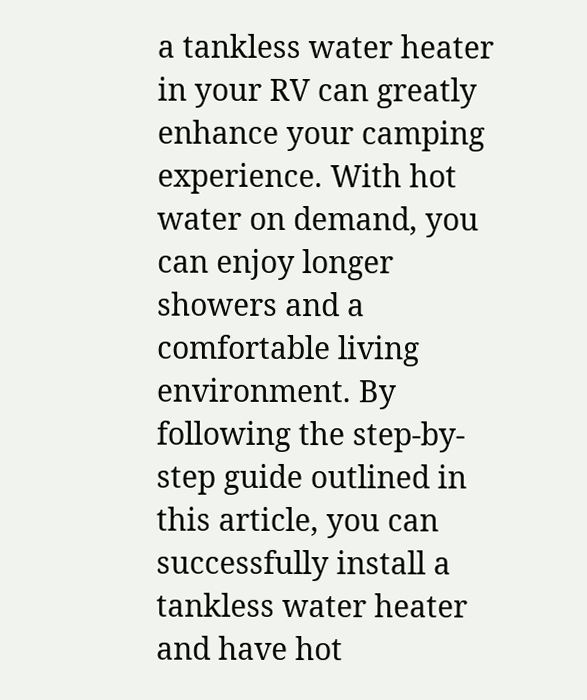a tankless water heater in your RV can greatly enhance your camping experience. With hot water on demand, you can enjoy longer showers and a comfortable living environment. By following the step-by-step guide outlined in this article, you can successfully install a tankless water heater and have hot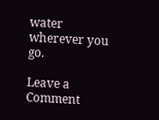water wherever you go.

Leave a Comment